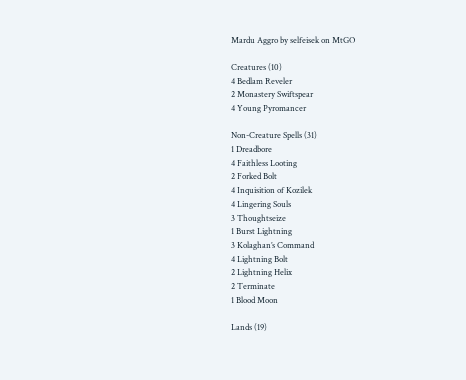Mardu Aggro by selfeisek on MtGO

Creatures (10)
4 Bedlam Reveler
2 Monastery Swiftspear
4 Young Pyromancer

Non-Creature Spells (31)
1 Dreadbore
4 Faithless Looting
2 Forked Bolt
4 Inquisition of Kozilek
4 Lingering Souls
3 Thoughtseize
1 Burst Lightning
3 Kolaghan’s Command
4 Lightning Bolt
2 Lightning Helix
2 Terminate
1 Blood Moon

Lands (19)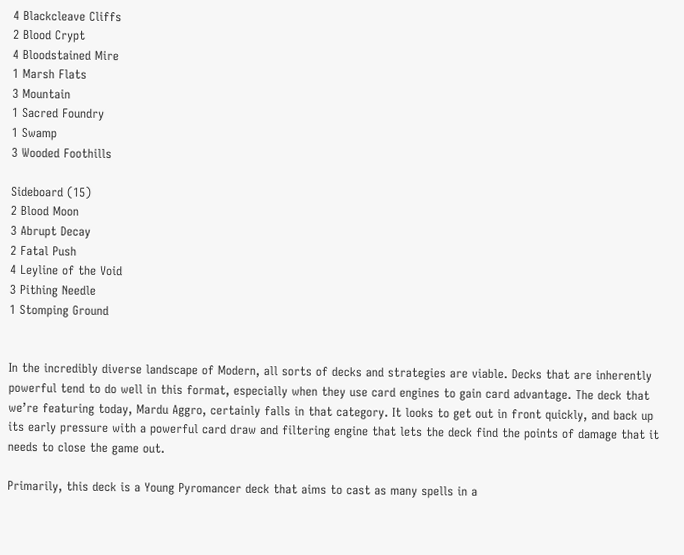4 Blackcleave Cliffs
2 Blood Crypt
4 Bloodstained Mire
1 Marsh Flats
3 Mountain
1 Sacred Foundry
1 Swamp
3 Wooded Foothills

Sideboard (15)
2 Blood Moon
3 Abrupt Decay
2 Fatal Push
4 Leyline of the Void
3 Pithing Needle
1 Stomping Ground


In the incredibly diverse landscape of Modern, all sorts of decks and strategies are viable. Decks that are inherently powerful tend to do well in this format, especially when they use card engines to gain card advantage. The deck that we’re featuring today, Mardu Aggro, certainly falls in that category. It looks to get out in front quickly, and back up its early pressure with a powerful card draw and filtering engine that lets the deck find the points of damage that it needs to close the game out.

Primarily, this deck is a Young Pyromancer deck that aims to cast as many spells in a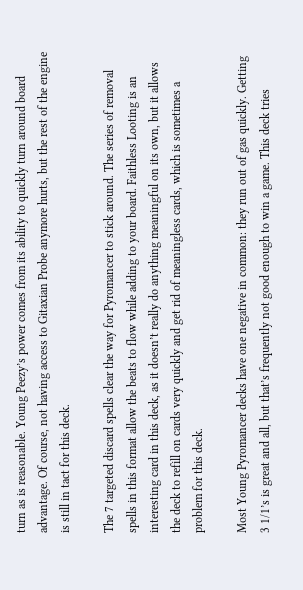turn as is reasonable. Young Peezy’s power comes from its ability to quickly turn around board advantage. Of course, not having access to Gitaxian Probe anymore hurts, but the rest of the engine is still in tact for this deck.

The 7 targeted discard spells clear the way for Pyromancer to stick around. The series of removal spells in this format allow the beats to flow while adding to your board. Faithless Looting is an interesting card in this deck, as it doesn’t really do anything meaningful on its own, but it allows the deck to refill on cards very quickly and get rid of meaningless cards, which is sometimes a problem for this deck.

Most Young Pyromancer decks have one negative in common: they run out of gas quickly. Getting 3 1/1’s is great and all, but that’s frequently not good enough to win a game. This deck tries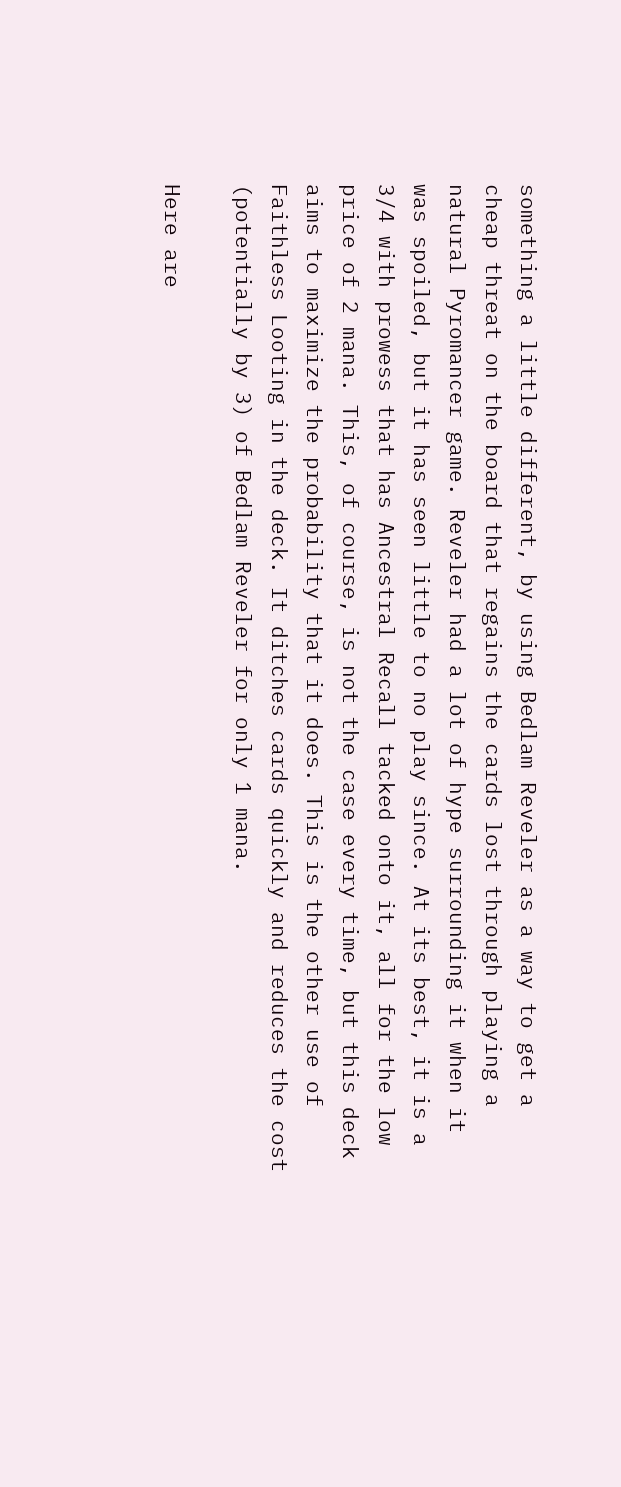something a little different, by using Bedlam Reveler as a way to get a cheap threat on the board that regains the cards lost through playing a natural Pyromancer game. Reveler had a lot of hype surrounding it when it was spoiled, but it has seen little to no play since. At its best, it is a 3/4 with prowess that has Ancestral Recall tacked onto it, all for the low price of 2 mana. This, of course, is not the case every time, but this deck aims to maximize the probability that it does. This is the other use of Faithless Looting in the deck. It ditches cards quickly and reduces the cost (potentially by 3) of Bedlam Reveler for only 1 mana.

Here are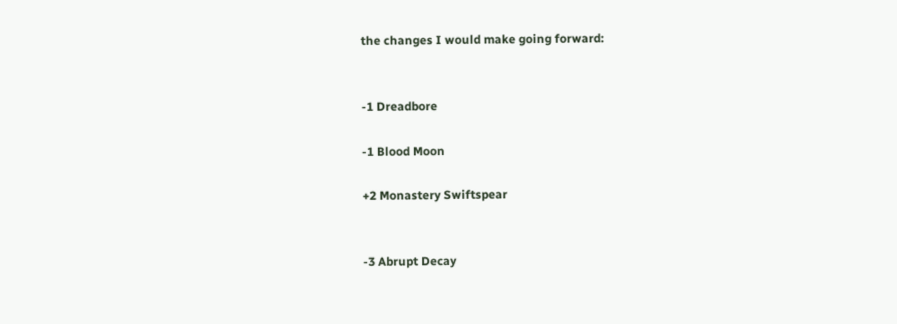the changes I would make going forward:


-1 Dreadbore

-1 Blood Moon

+2 Monastery Swiftspear


-3 Abrupt Decay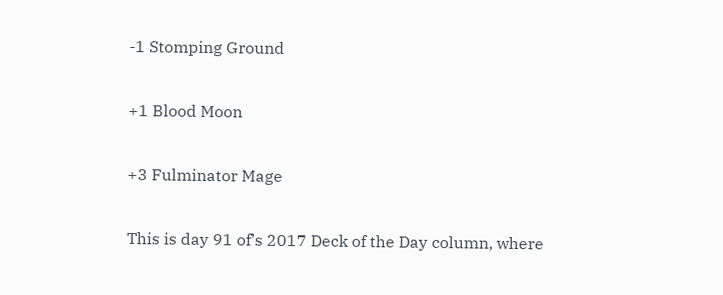-1 Stomping Ground

+1 Blood Moon

+3 Fulminator Mage

This is day 91 of’s 2017 Deck of the Day column, where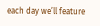each day we’ll feature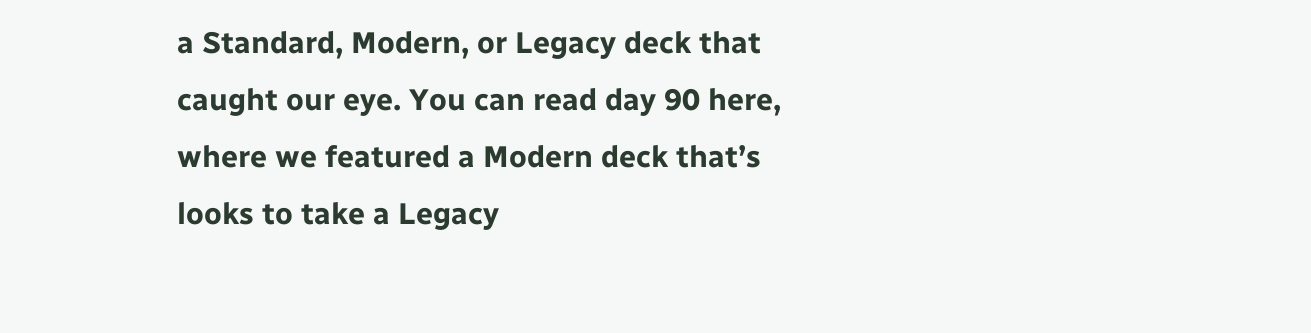a Standard, Modern, or Legacy deck that caught our eye. You can read day 90 here, where we featured a Modern deck that’s looks to take a Legacy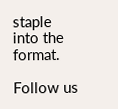staple into the format.

Follow us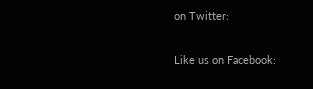on Twitter:

Like us on Facebook: